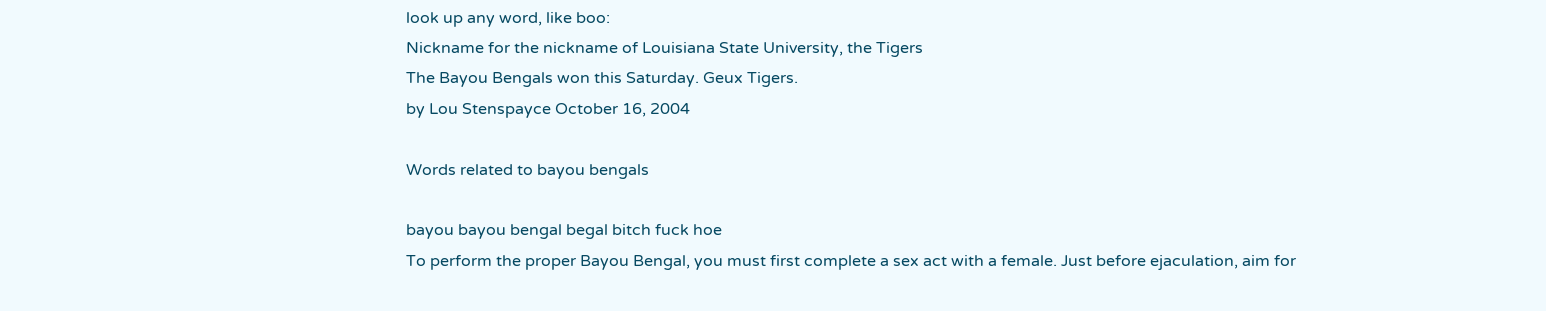look up any word, like boo:
Nickname for the nickname of Louisiana State University, the Tigers
The Bayou Bengals won this Saturday. Geux Tigers.
by Lou Stenspayce October 16, 2004

Words related to bayou bengals

bayou bayou bengal begal bitch fuck hoe
To perform the proper Bayou Bengal, you must first complete a sex act with a female. Just before ejaculation, aim for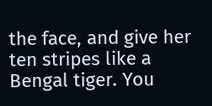the face, and give her ten stripes like a Bengal tiger. You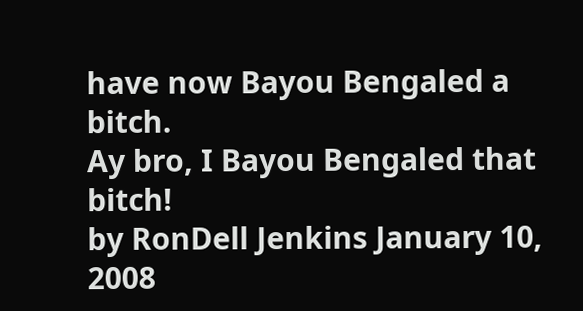have now Bayou Bengaled a bitch.
Ay bro, I Bayou Bengaled that bitch!
by RonDell Jenkins January 10, 2008